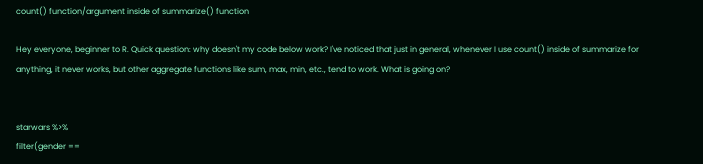count() function/argument inside of summarize() function

Hey everyone, beginner to R. Quick question: why doesn't my code below work? I've noticed that just in general, whenever I use count() inside of summarize for anything, it never works, but other aggregate functions like sum, max, min, etc., tend to work. What is going on?


starwars %>%
filter(gender ==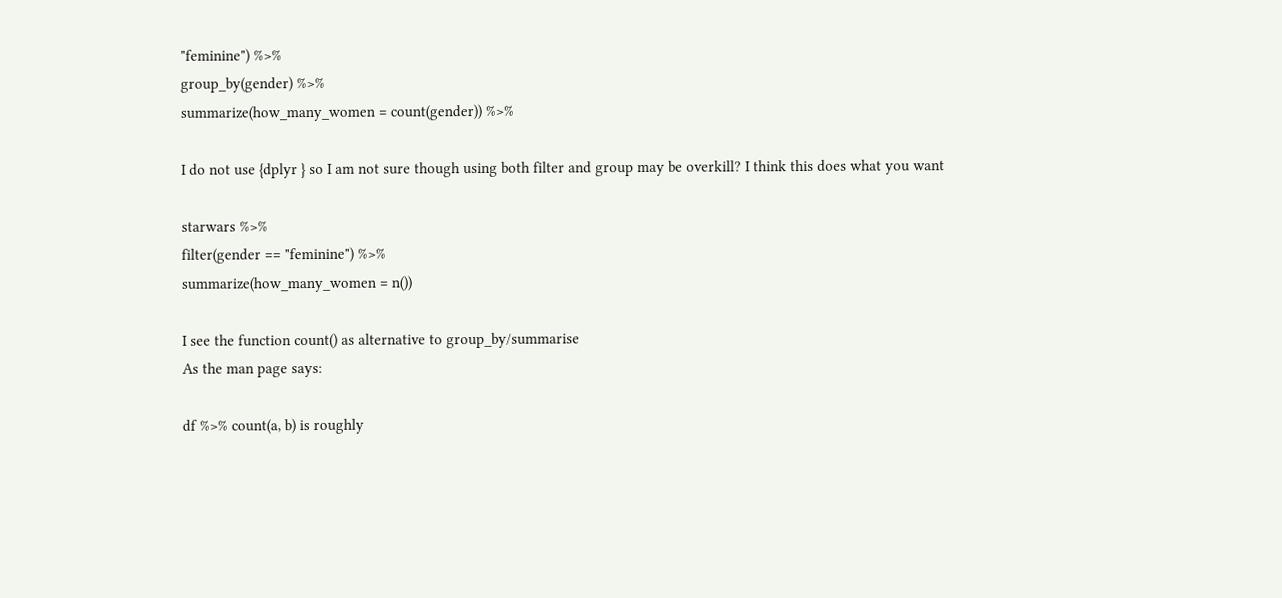"feminine") %>%
group_by(gender) %>%
summarize(how_many_women = count(gender)) %>%

I do not use {dplyr } so I am not sure though using both filter and group may be overkill? I think this does what you want

starwars %>%
filter(gender == "feminine") %>%
summarize(how_many_women = n())

I see the function count() as alternative to group_by/summarise
As the man page says:

df %>% count(a, b) is roughly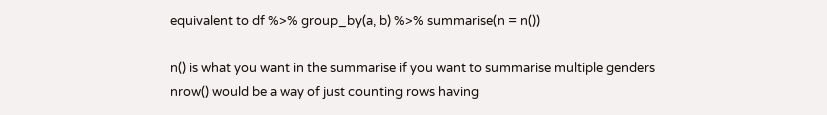equivalent to df %>% group_by(a, b) %>% summarise(n = n())

n() is what you want in the summarise if you want to summarise multiple genders
nrow() would be a way of just counting rows having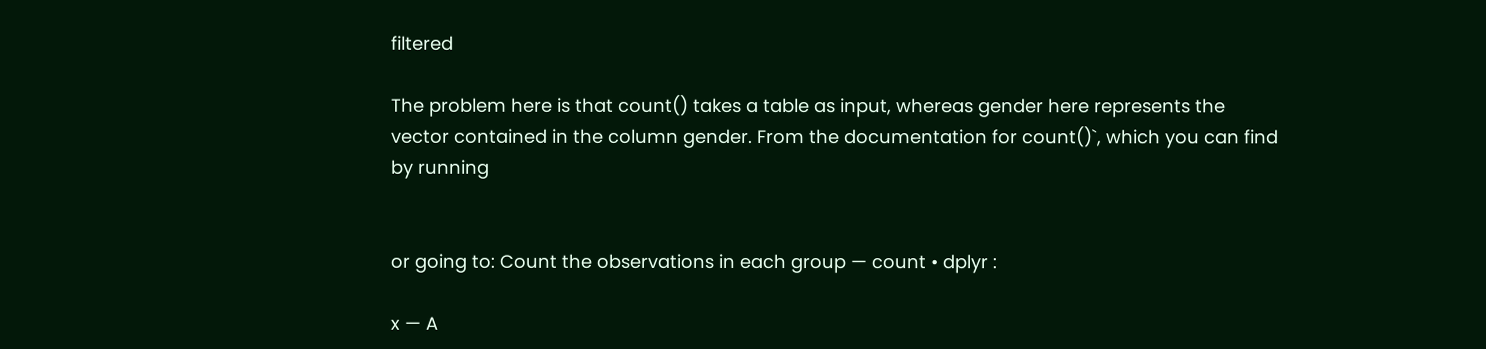filtered

The problem here is that count() takes a table as input, whereas gender here represents the vector contained in the column gender. From the documentation for count()`, which you can find by running


or going to: Count the observations in each group — count • dplyr :

x — A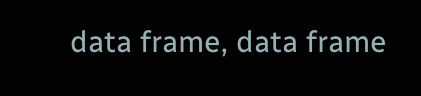data frame, data frame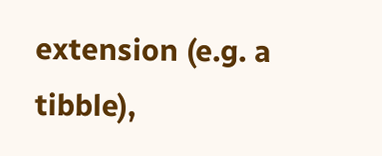extension (e.g. a tibble),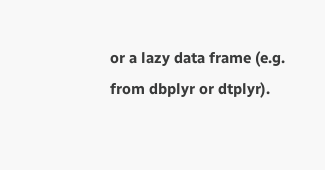or a lazy data frame (e.g. from dbplyr or dtplyr).